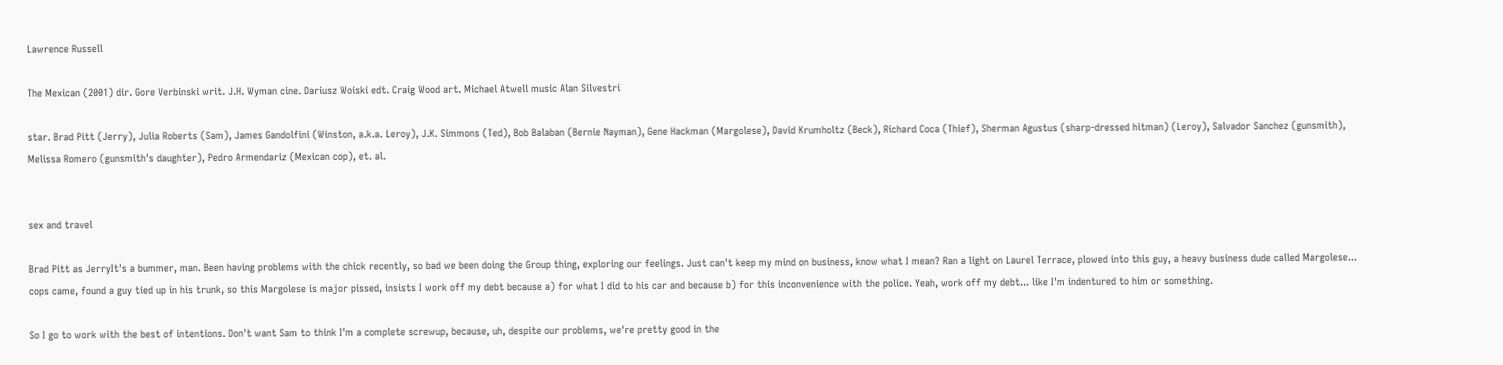Lawrence Russell

The Mexican (2001) dir. Gore Verbinski writ. J.H. Wyman cine. Dariusz Woiski edt. Craig Wood art. Michael Atwell music Alan Silvestri

star. Brad Pitt (Jerry), Julia Roberts (Sam), James Gandolfini (Winston, a.k.a. Leroy), J.K. Simmons (Ted), Bob Balaban (Bernie Nayman), Gene Hackman (Margolese), David Krumholtz (Beck), Richard Coca (Thief), Sherman Agustus (sharp-dressed hitman) (Leroy), Salvador Sanchez (gunsmith), Melissa Romero (gunsmith's daughter), Pedro Armendariz (Mexican cop), et. al.


sex and travel

Brad Pitt as JerryIt's a bummer, man. Been having problems with the chick recently, so bad we been doing the Group thing, exploring our feelings. Just can't keep my mind on business, know what I mean? Ran a light on Laurel Terrace, plowed into this guy, a heavy business dude called Margolese... cops came, found a guy tied up in his trunk, so this Margolese is major pissed, insists I work off my debt because a) for what I did to his car and because b) for this inconvenience with the police. Yeah, work off my debt... like I'm indentured to him or something.

So I go to work with the best of intentions. Don't want Sam to think I'm a complete screwup, because, uh, despite our problems, we're pretty good in the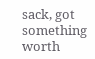sack, got something worth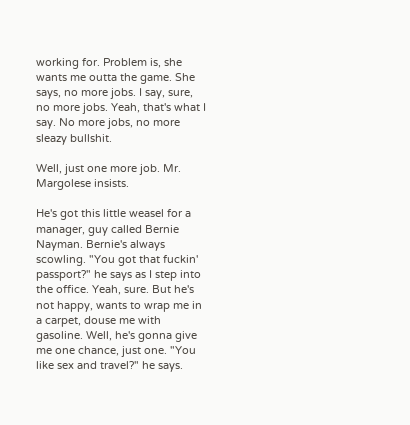working for. Problem is, she wants me outta the game. She says, no more jobs. I say, sure, no more jobs. Yeah, that's what I say. No more jobs, no more sleazy bullshit.

Well, just one more job. Mr. Margolese insists.

He's got this little weasel for a manager, guy called Bernie Nayman. Bernie's always scowling. "You got that fuckin' passport?" he says as I step into the office. Yeah, sure. But he's not happy, wants to wrap me in a carpet, douse me with gasoline. Well, he's gonna give me one chance, just one. "You like sex and travel?" he says.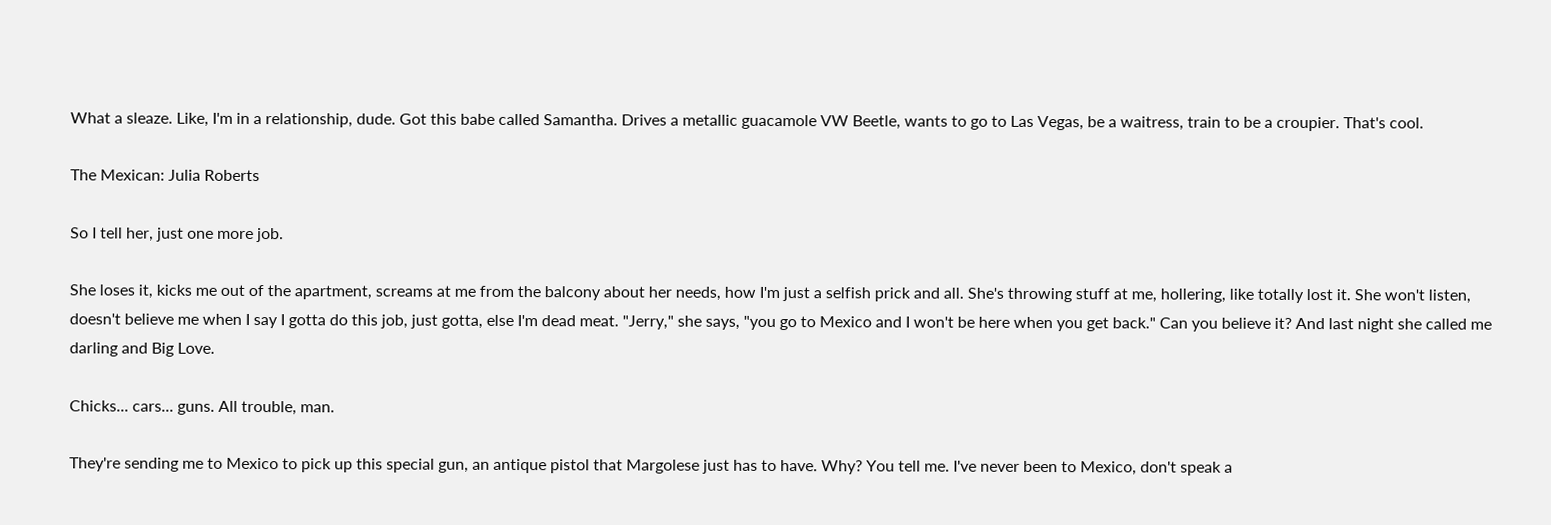What a sleaze. Like, I'm in a relationship, dude. Got this babe called Samantha. Drives a metallic guacamole VW Beetle, wants to go to Las Vegas, be a waitress, train to be a croupier. That's cool.

The Mexican: Julia Roberts

So I tell her, just one more job.

She loses it, kicks me out of the apartment, screams at me from the balcony about her needs, how I'm just a selfish prick and all. She's throwing stuff at me, hollering, like totally lost it. She won't listen, doesn't believe me when I say I gotta do this job, just gotta, else I'm dead meat. "Jerry," she says, "you go to Mexico and I won't be here when you get back." Can you believe it? And last night she called me darling and Big Love.

Chicks... cars... guns. All trouble, man.

They're sending me to Mexico to pick up this special gun, an antique pistol that Margolese just has to have. Why? You tell me. I've never been to Mexico, don't speak a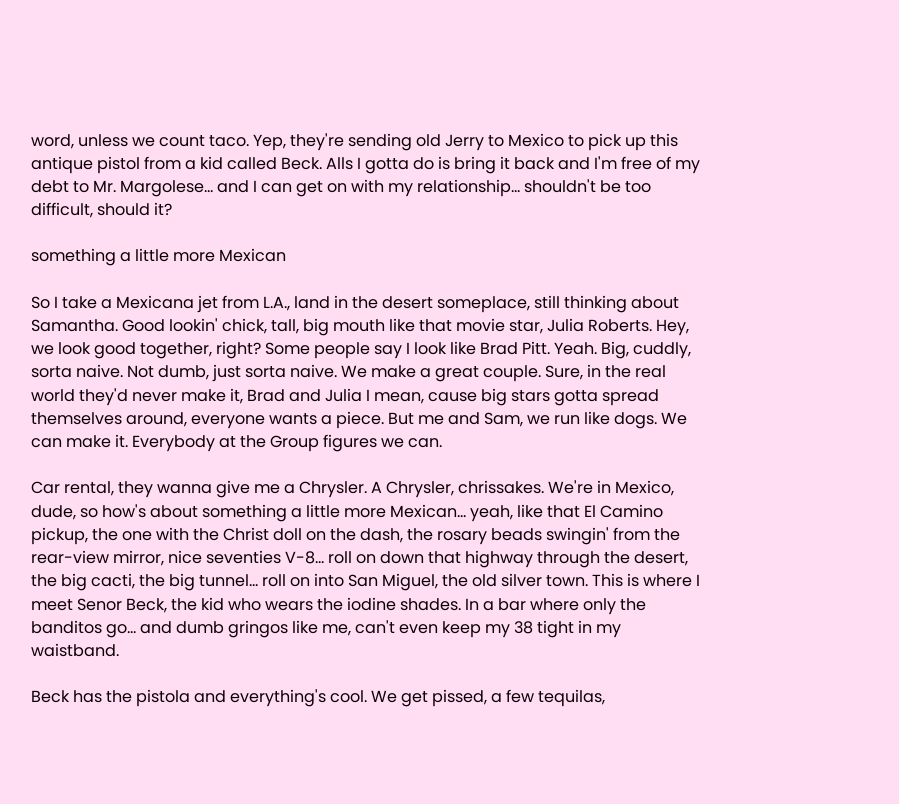word, unless we count taco. Yep, they're sending old Jerry to Mexico to pick up this antique pistol from a kid called Beck. Alls I gotta do is bring it back and I'm free of my debt to Mr. Margolese... and I can get on with my relationship... shouldn't be too difficult, should it?

something a little more Mexican

So I take a Mexicana jet from L.A., land in the desert someplace, still thinking about Samantha. Good lookin' chick, tall, big mouth like that movie star, Julia Roberts. Hey, we look good together, right? Some people say I look like Brad Pitt. Yeah. Big, cuddly, sorta naive. Not dumb, just sorta naive. We make a great couple. Sure, in the real world they'd never make it, Brad and Julia I mean, cause big stars gotta spread themselves around, everyone wants a piece. But me and Sam, we run like dogs. We can make it. Everybody at the Group figures we can.

Car rental, they wanna give me a Chrysler. A Chrysler, chrissakes. We're in Mexico, dude, so how's about something a little more Mexican... yeah, like that El Camino pickup, the one with the Christ doll on the dash, the rosary beads swingin' from the rear-view mirror, nice seventies V-8... roll on down that highway through the desert, the big cacti, the big tunnel... roll on into San Miguel, the old silver town. This is where I meet Senor Beck, the kid who wears the iodine shades. In a bar where only the banditos go... and dumb gringos like me, can't even keep my 38 tight in my waistband.

Beck has the pistola and everything's cool. We get pissed, a few tequilas,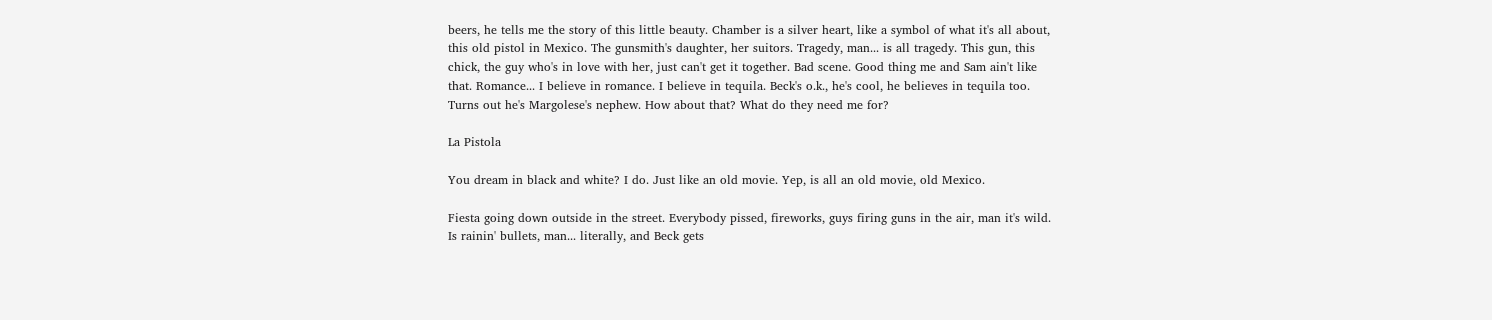beers, he tells me the story of this little beauty. Chamber is a silver heart, like a symbol of what it's all about, this old pistol in Mexico. The gunsmith's daughter, her suitors. Tragedy, man... is all tragedy. This gun, this chick, the guy who's in love with her, just can't get it together. Bad scene. Good thing me and Sam ain't like that. Romance... I believe in romance. I believe in tequila. Beck's o.k., he's cool, he believes in tequila too. Turns out he's Margolese's nephew. How about that? What do they need me for?

La Pistola

You dream in black and white? I do. Just like an old movie. Yep, is all an old movie, old Mexico.

Fiesta going down outside in the street. Everybody pissed, fireworks, guys firing guns in the air, man it's wild. Is rainin' bullets, man... literally, and Beck gets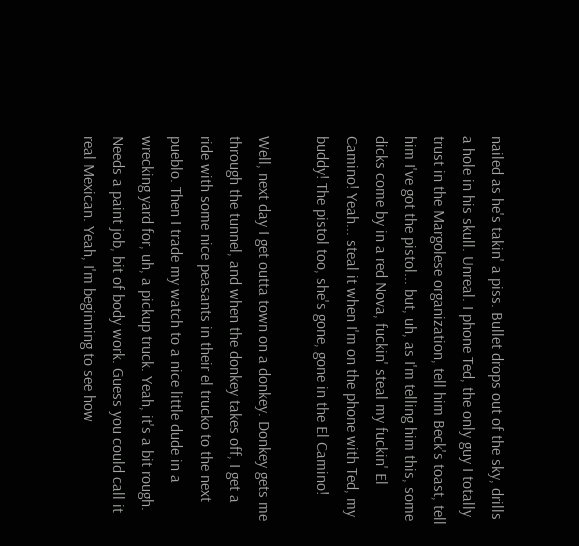nailed as he's takin' a piss. Bullet drops out of the sky, drills a hole in his skull. Unreal. I phone Ted, the only guy I totally trust in the Margolese organization, tell him Beck's toast, tell him I've got the pistol... but, uh, as I'm telling him this, some dicks come by in a red Nova, fuckin' steal my fuckin' El Camino! Yeah... steal it when I'm on the phone with Ted, my buddy! The pistol too, she's gone, gone in the El Camino!

Well, next day I get outta town on a donkey. Donkey gets me through the tunnel, and when the donkey takes off, I get a ride with some nice peasants in their el trucko to the next pueblo. Then I trade my watch to a nice little dude in a wrecking yard for, uh, a pickup truck. Yeah, it's a bit rough. Needs a paint job, bit of body work. Guess you could call it real Mexican. Yeah, I'm beginning to see how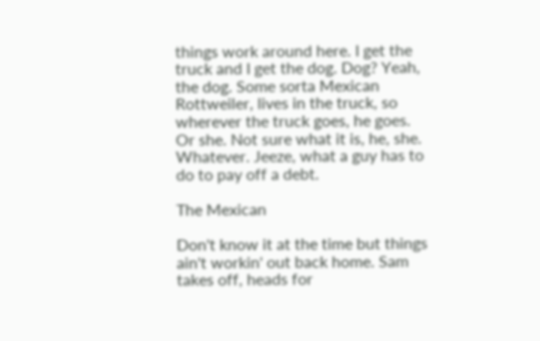things work around here. I get the truck and I get the dog. Dog? Yeah, the dog. Some sorta Mexican Rottweiler, lives in the truck, so wherever the truck goes, he goes. Or she. Not sure what it is, he, she. Whatever. Jeeze, what a guy has to do to pay off a debt.

The Mexican

Don't know it at the time but things ain't workin' out back home. Sam takes off, heads for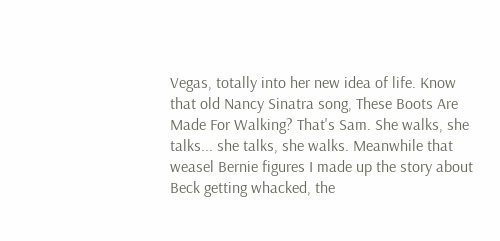Vegas, totally into her new idea of life. Know that old Nancy Sinatra song, These Boots Are Made For Walking? That's Sam. She walks, she talks... she talks, she walks. Meanwhile that weasel Bernie figures I made up the story about Beck getting whacked, the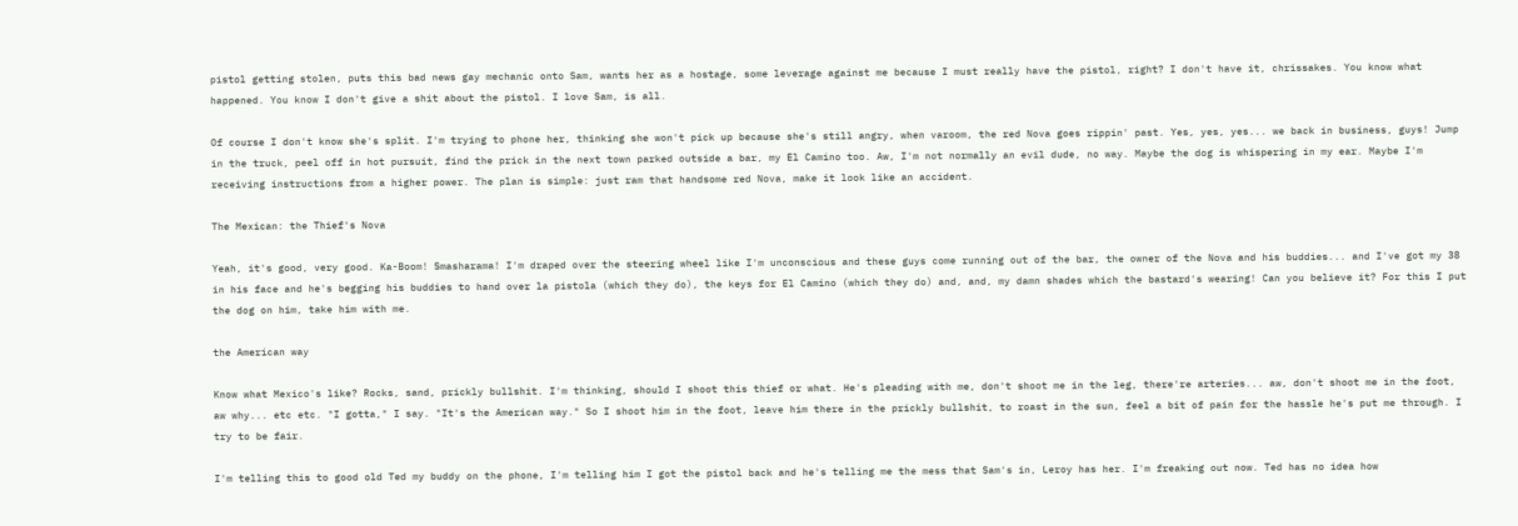pistol getting stolen, puts this bad news gay mechanic onto Sam, wants her as a hostage, some leverage against me because I must really have the pistol, right? I don't have it, chrissakes. You know what happened. You know I don't give a shit about the pistol. I love Sam, is all.

Of course I don't know she's split. I'm trying to phone her, thinking she won't pick up because she's still angry, when varoom, the red Nova goes rippin' past. Yes, yes, yes... we back in business, guys! Jump in the truck, peel off in hot pursuit, find the prick in the next town parked outside a bar, my El Camino too. Aw, I'm not normally an evil dude, no way. Maybe the dog is whispering in my ear. Maybe I'm receiving instructions from a higher power. The plan is simple: just ram that handsome red Nova, make it look like an accident.

The Mexican: the Thief's Nova

Yeah, it's good, very good. Ka-Boom! Smasharama! I'm draped over the steering wheel like I'm unconscious and these guys come running out of the bar, the owner of the Nova and his buddies... and I've got my 38 in his face and he's begging his buddies to hand over la pistola (which they do), the keys for El Camino (which they do) and, and, my damn shades which the bastard's wearing! Can you believe it? For this I put the dog on him, take him with me.

the American way

Know what Mexico's like? Rocks, sand, prickly bullshit. I'm thinking, should I shoot this thief or what. He's pleading with me, don't shoot me in the leg, there're arteries... aw, don't shoot me in the foot, aw why... etc etc. "I gotta," I say. "It's the American way." So I shoot him in the foot, leave him there in the prickly bullshit, to roast in the sun, feel a bit of pain for the hassle he's put me through. I try to be fair.

I'm telling this to good old Ted my buddy on the phone, I'm telling him I got the pistol back and he's telling me the mess that Sam's in, Leroy has her. I'm freaking out now. Ted has no idea how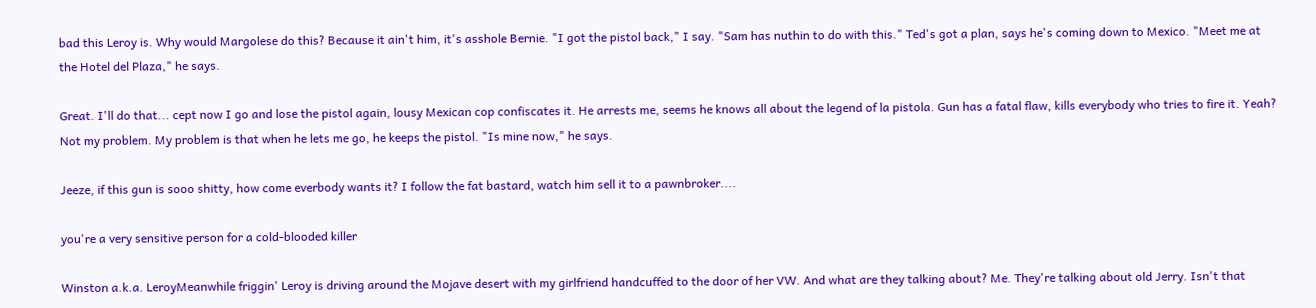bad this Leroy is. Why would Margolese do this? Because it ain't him, it's asshole Bernie. "I got the pistol back," I say. "Sam has nuthin to do with this." Ted's got a plan, says he's coming down to Mexico. "Meet me at the Hotel del Plaza," he says.

Great. I'll do that... cept now I go and lose the pistol again, lousy Mexican cop confiscates it. He arrests me, seems he knows all about the legend of la pistola. Gun has a fatal flaw, kills everybody who tries to fire it. Yeah? Not my problem. My problem is that when he lets me go, he keeps the pistol. "Is mine now," he says.

Jeeze, if this gun is sooo shitty, how come everbody wants it? I follow the fat bastard, watch him sell it to a pawnbroker....

you're a very sensitive person for a cold-blooded killer

Winston a.k.a. LeroyMeanwhile friggin' Leroy is driving around the Mojave desert with my girlfriend handcuffed to the door of her VW. And what are they talking about? Me. They're talking about old Jerry. Isn't that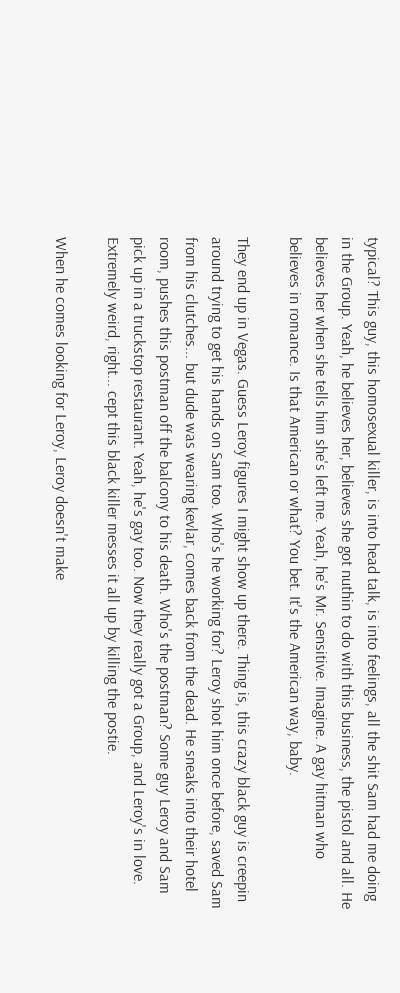typical? This guy, this homosexual killer, is into head talk, is into feelings, all the shit Sam had me doing in the Group. Yeah, he believes her, believes she got nuthin to do with this business, the pistol and all. He believes her when she tells him she's left me. Yeah, he's Mr. Sensitive. Imagine. A gay hitman who believes in romance. Is that American or what? You bet. It's the American way, baby.

They end up in Vegas. Guess Leroy figures I might show up there. Thing is, this crazy black guy is creepin around trying to get his hands on Sam too. Who's he working for? Leroy shot him once before, saved Sam from his clutches... but dude was wearing kevlar, comes back from the dead. He sneaks into their hotel room, pushes this postman off the balcony to his death. Who's the postman? Some guy Leroy and Sam pick up in a truckstop restaurant. Yeah, he's gay too. Now they really got a Group, and Leroy's in love. Extremely weird, right... cept this black killer messes it all up by killing the postie.

When he comes looking for Leroy, Leroy doesn't make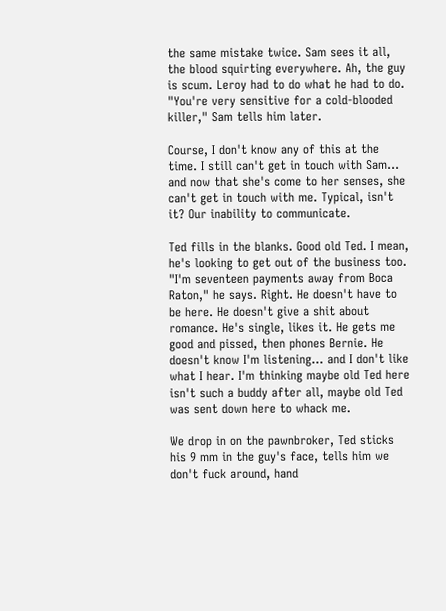the same mistake twice. Sam sees it all, the blood squirting everywhere. Ah, the guy is scum. Leroy had to do what he had to do. "You're very sensitive for a cold-blooded killer," Sam tells him later.

Course, I don't know any of this at the time. I still can't get in touch with Sam... and now that she's come to her senses, she can't get in touch with me. Typical, isn't it? Our inability to communicate.

Ted fills in the blanks. Good old Ted. I mean, he's looking to get out of the business too. "I'm seventeen payments away from Boca Raton," he says. Right. He doesn't have to be here. He doesn't give a shit about romance. He's single, likes it. He gets me good and pissed, then phones Bernie. He doesn't know I'm listening... and I don't like what I hear. I'm thinking maybe old Ted here isn't such a buddy after all, maybe old Ted was sent down here to whack me.

We drop in on the pawnbroker, Ted sticks his 9 mm in the guy's face, tells him we don't fuck around, hand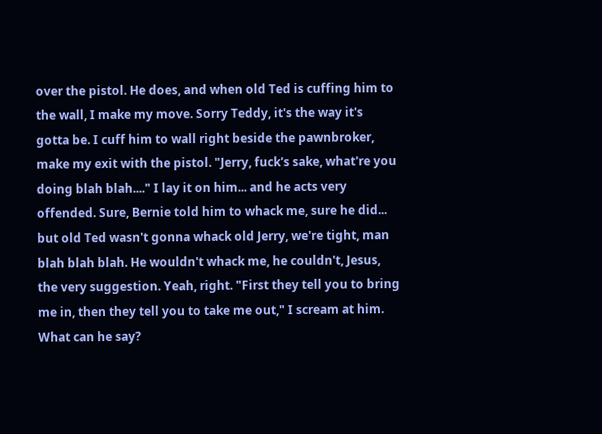over the pistol. He does, and when old Ted is cuffing him to the wall, I make my move. Sorry Teddy, it's the way it's gotta be. I cuff him to wall right beside the pawnbroker, make my exit with the pistol. "Jerry, fuck's sake, what're you doing blah blah...." I lay it on him... and he acts very offended. Sure, Bernie told him to whack me, sure he did... but old Ted wasn't gonna whack old Jerry, we're tight, man blah blah blah. He wouldn't whack me, he couldn't, Jesus, the very suggestion. Yeah, right. "First they tell you to bring me in, then they tell you to take me out," I scream at him. What can he say?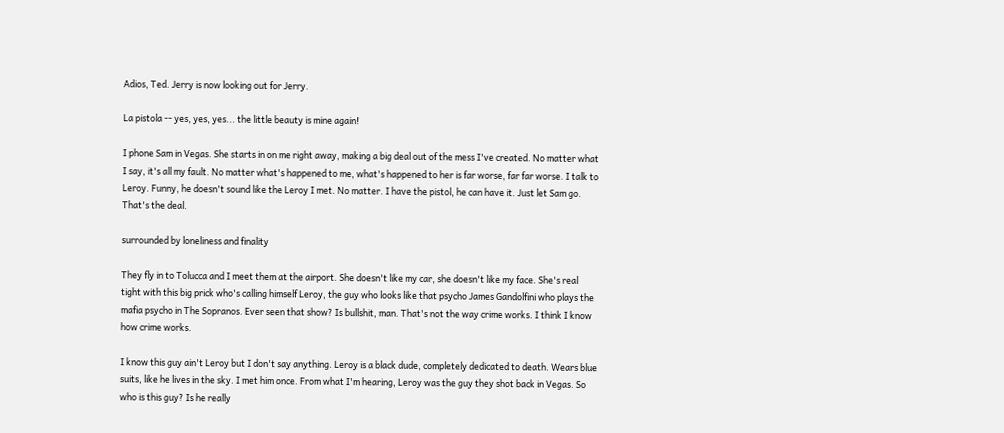Adios, Ted. Jerry is now looking out for Jerry.

La pistola -- yes, yes, yes... the little beauty is mine again!

I phone Sam in Vegas. She starts in on me right away, making a big deal out of the mess I've created. No matter what I say, it's all my fault. No matter what's happened to me, what's happened to her is far worse, far far worse. I talk to Leroy. Funny, he doesn't sound like the Leroy I met. No matter. I have the pistol, he can have it. Just let Sam go. That's the deal.

surrounded by loneliness and finality

They fly in to Tolucca and I meet them at the airport. She doesn't like my car, she doesn't like my face. She's real tight with this big prick who's calling himself Leroy, the guy who looks like that psycho James Gandolfini who plays the mafia psycho in The Sopranos. Ever seen that show? Is bullshit, man. That's not the way crime works. I think I know how crime works.

I know this guy ain't Leroy but I don't say anything. Leroy is a black dude, completely dedicated to death. Wears blue suits, like he lives in the sky. I met him once. From what I'm hearing, Leroy was the guy they shot back in Vegas. So who is this guy? Is he really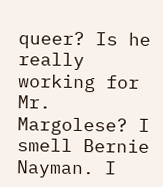queer? Is he really working for Mr. Margolese? I smell Bernie Nayman. I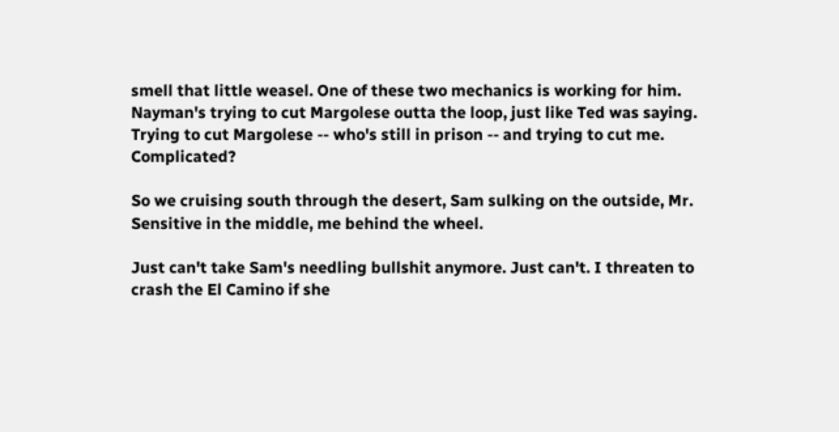smell that little weasel. One of these two mechanics is working for him. Nayman's trying to cut Margolese outta the loop, just like Ted was saying. Trying to cut Margolese -- who's still in prison -- and trying to cut me. Complicated?

So we cruising south through the desert, Sam sulking on the outside, Mr. Sensitive in the middle, me behind the wheel.

Just can't take Sam's needling bullshit anymore. Just can't. I threaten to crash the El Camino if she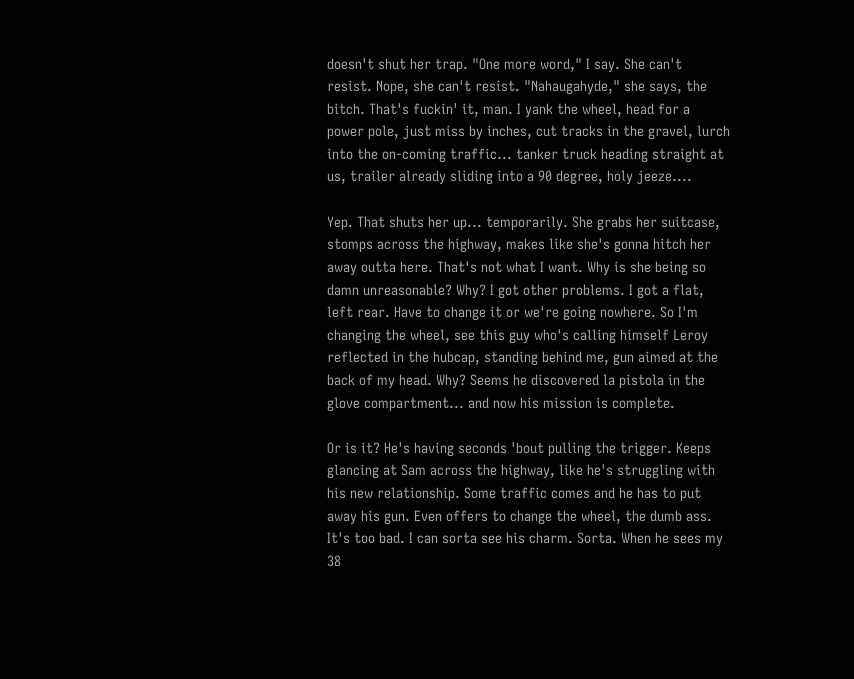doesn't shut her trap. "One more word," I say. She can't resist. Nope, she can't resist. "Nahaugahyde," she says, the bitch. That's fuckin' it, man. I yank the wheel, head for a power pole, just miss by inches, cut tracks in the gravel, lurch into the on-coming traffic... tanker truck heading straight at us, trailer already sliding into a 90 degree, holy jeeze....

Yep. That shuts her up... temporarily. She grabs her suitcase, stomps across the highway, makes like she's gonna hitch her away outta here. That's not what I want. Why is she being so damn unreasonable? Why? I got other problems. I got a flat, left rear. Have to change it or we're going nowhere. So I'm changing the wheel, see this guy who's calling himself Leroy reflected in the hubcap, standing behind me, gun aimed at the back of my head. Why? Seems he discovered la pistola in the glove compartment... and now his mission is complete.

Or is it? He's having seconds 'bout pulling the trigger. Keeps glancing at Sam across the highway, like he's struggling with his new relationship. Some traffic comes and he has to put away his gun. Even offers to change the wheel, the dumb ass. It's too bad. I can sorta see his charm. Sorta. When he sees my 38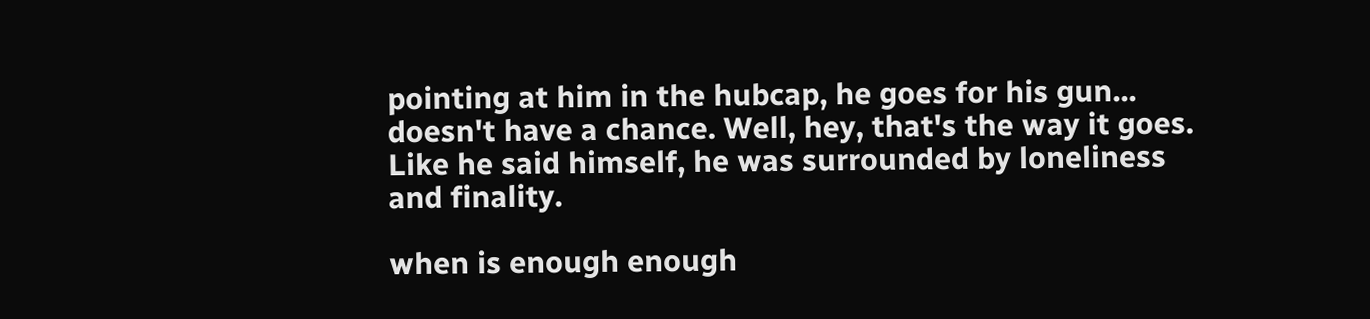pointing at him in the hubcap, he goes for his gun... doesn't have a chance. Well, hey, that's the way it goes. Like he said himself, he was surrounded by loneliness and finality.

when is enough enough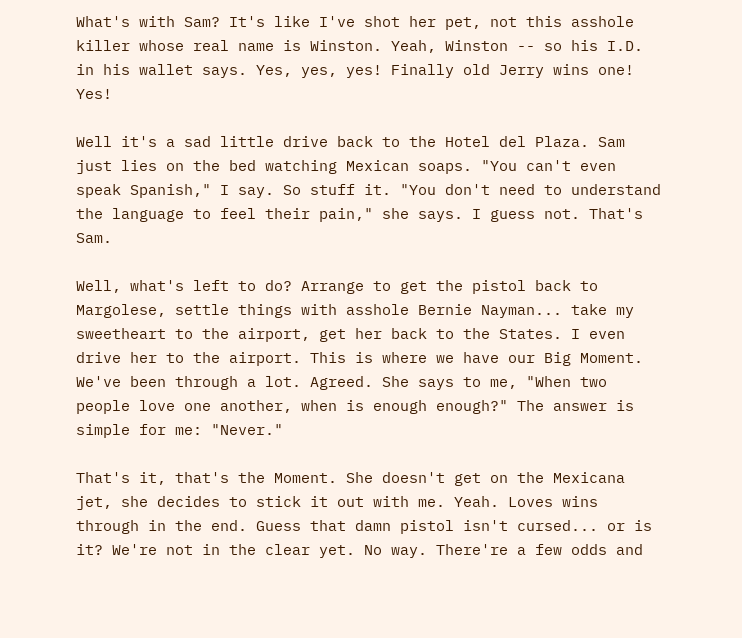What's with Sam? It's like I've shot her pet, not this asshole killer whose real name is Winston. Yeah, Winston -- so his I.D. in his wallet says. Yes, yes, yes! Finally old Jerry wins one! Yes!

Well it's a sad little drive back to the Hotel del Plaza. Sam just lies on the bed watching Mexican soaps. "You can't even speak Spanish," I say. So stuff it. "You don't need to understand the language to feel their pain," she says. I guess not. That's Sam.

Well, what's left to do? Arrange to get the pistol back to Margolese, settle things with asshole Bernie Nayman... take my sweetheart to the airport, get her back to the States. I even drive her to the airport. This is where we have our Big Moment. We've been through a lot. Agreed. She says to me, "When two people love one another, when is enough enough?" The answer is simple for me: "Never."

That's it, that's the Moment. She doesn't get on the Mexicana jet, she decides to stick it out with me. Yeah. Loves wins through in the end. Guess that damn pistol isn't cursed... or is it? We're not in the clear yet. No way. There're a few odds and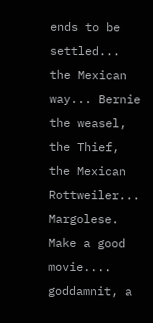ends to be settled... the Mexican way... Bernie the weasel, the Thief, the Mexican Rottweiler... Margolese. Make a good movie.... goddamnit, a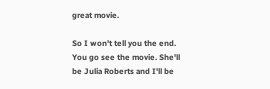great movie.

So I won't tell you the end. You go see the movie. She'll be Julia Roberts and I'll be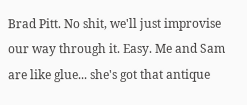Brad Pitt. No shit, we'll just improvise our way through it. Easy. Me and Sam are like glue... she's got that antique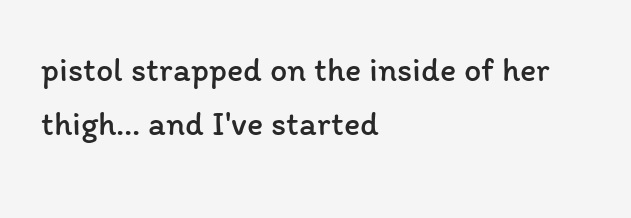pistol strapped on the inside of her thigh... and I've started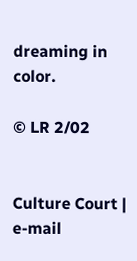dreaming in color.

© LR 2/02


Culture Court | e-mail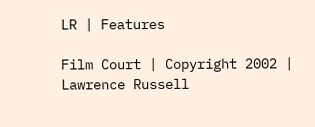LR | Features

Film Court | Copyright 2002 | Lawrence Russell